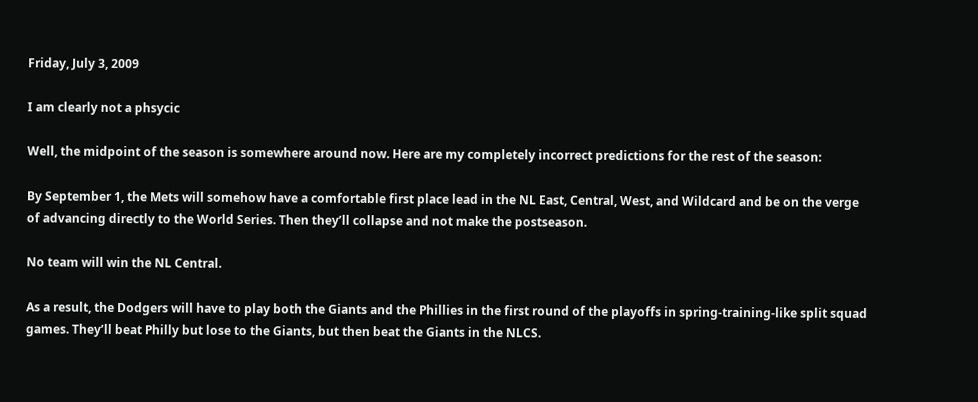Friday, July 3, 2009

I am clearly not a phsycic

Well, the midpoint of the season is somewhere around now. Here are my completely incorrect predictions for the rest of the season:

By September 1, the Mets will somehow have a comfortable first place lead in the NL East, Central, West, and Wildcard and be on the verge of advancing directly to the World Series. Then they’ll collapse and not make the postseason.

No team will win the NL Central.

As a result, the Dodgers will have to play both the Giants and the Phillies in the first round of the playoffs in spring-training-like split squad games. They’ll beat Philly but lose to the Giants, but then beat the Giants in the NLCS.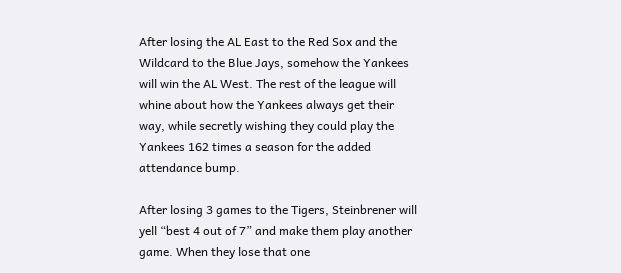After losing the AL East to the Red Sox and the Wildcard to the Blue Jays, somehow the Yankees will win the AL West. The rest of the league will whine about how the Yankees always get their way, while secretly wishing they could play the Yankees 162 times a season for the added attendance bump.

After losing 3 games to the Tigers, Steinbrener will yell “best 4 out of 7” and make them play another game. When they lose that one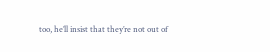too, he’ll insist that they’re not out of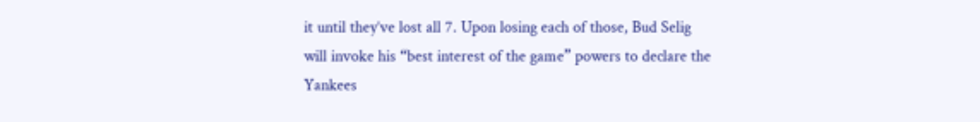it until they’ve lost all 7. Upon losing each of those, Bud Selig will invoke his “best interest of the game” powers to declare the Yankees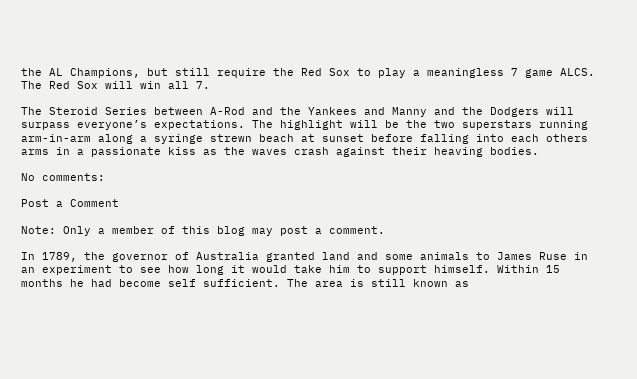the AL Champions, but still require the Red Sox to play a meaningless 7 game ALCS. The Red Sox will win all 7.

The Steroid Series between A-Rod and the Yankees and Manny and the Dodgers will surpass everyone’s expectations. The highlight will be the two superstars running arm-in-arm along a syringe strewn beach at sunset before falling into each others arms in a passionate kiss as the waves crash against their heaving bodies.

No comments:

Post a Comment

Note: Only a member of this blog may post a comment.

In 1789, the governor of Australia granted land and some animals to James Ruse in an experiment to see how long it would take him to support himself. Within 15 months he had become self sufficient. The area is still known as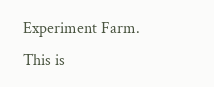Experiment Farm. This is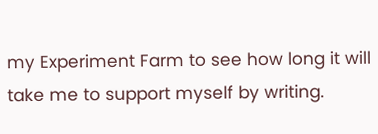my Experiment Farm to see how long it will take me to support myself by writing.